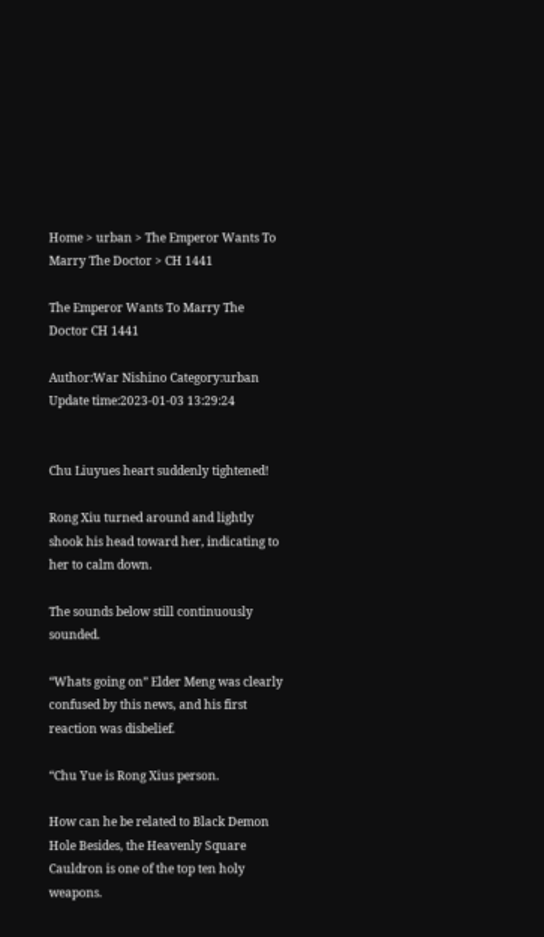Home > urban > The Emperor Wants To Marry The Doctor > CH 1441

The Emperor Wants To Marry The Doctor CH 1441

Author:War Nishino Category:urban Update time:2023-01-03 13:29:24


Chu Liuyues heart suddenly tightened!

Rong Xiu turned around and lightly shook his head toward her, indicating to her to calm down.

The sounds below still continuously sounded.

“Whats going on” Elder Meng was clearly confused by this news, and his first reaction was disbelief.

“Chu Yue is Rong Xius person.

How can he be related to Black Demon Hole Besides, the Heavenly Square Cauldron is one of the top ten holy weapons.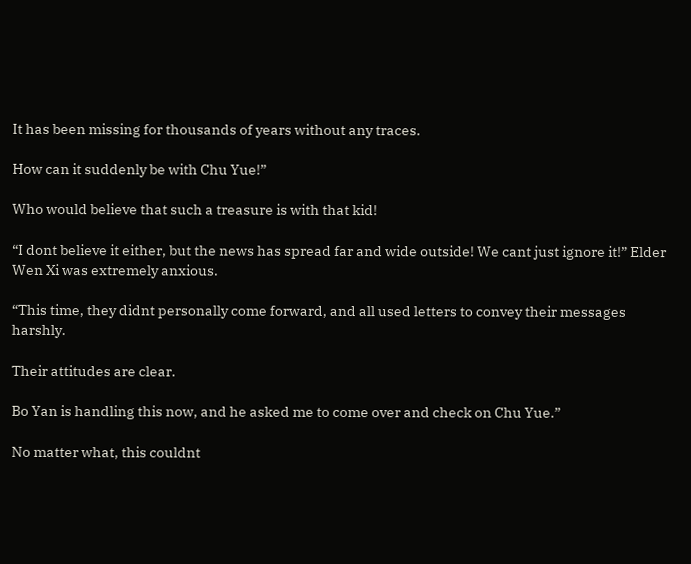It has been missing for thousands of years without any traces.

How can it suddenly be with Chu Yue!”

Who would believe that such a treasure is with that kid!

“I dont believe it either, but the news has spread far and wide outside! We cant just ignore it!” Elder Wen Xi was extremely anxious.

“This time, they didnt personally come forward, and all used letters to convey their messages harshly.

Their attitudes are clear.

Bo Yan is handling this now, and he asked me to come over and check on Chu Yue.”

No matter what, this couldnt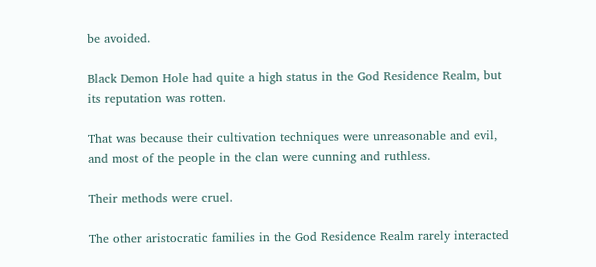be avoided.

Black Demon Hole had quite a high status in the God Residence Realm, but its reputation was rotten.

That was because their cultivation techniques were unreasonable and evil, and most of the people in the clan were cunning and ruthless.

Their methods were cruel.

The other aristocratic families in the God Residence Realm rarely interacted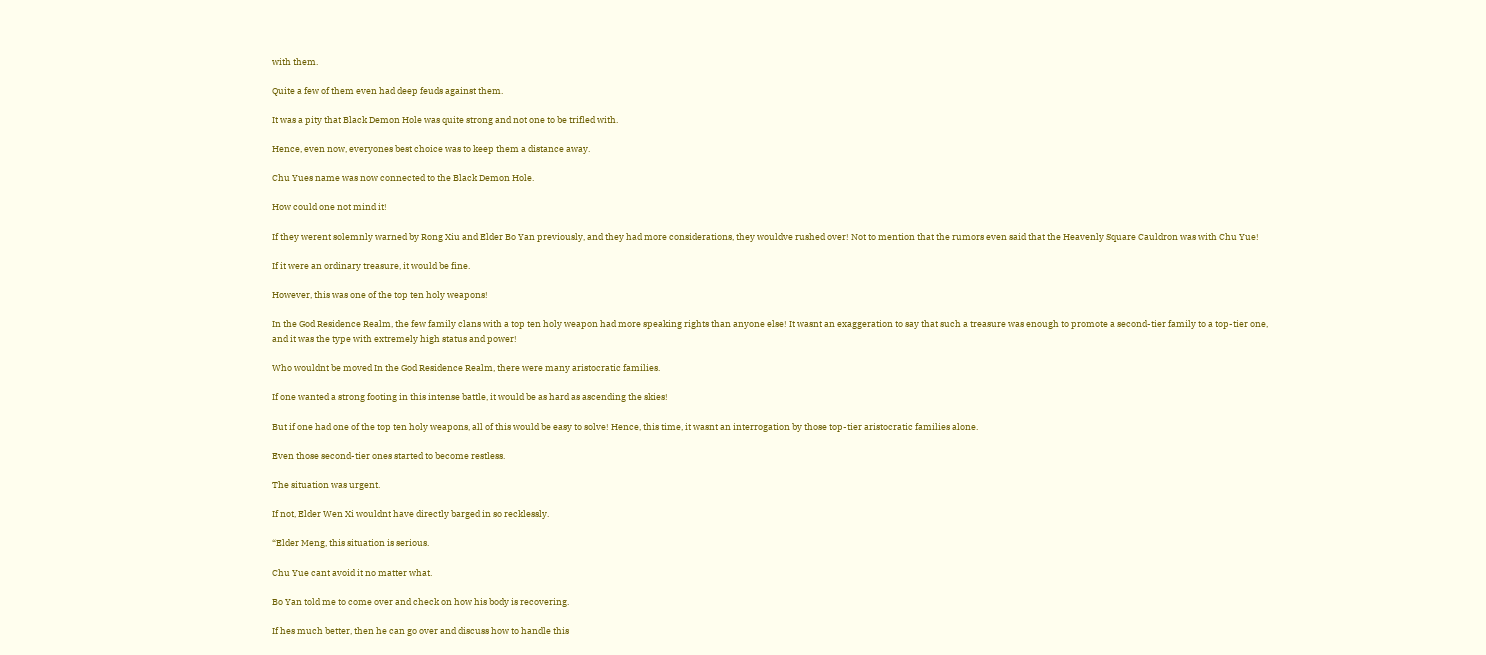with them.

Quite a few of them even had deep feuds against them.

It was a pity that Black Demon Hole was quite strong and not one to be trifled with.

Hence, even now, everyones best choice was to keep them a distance away.

Chu Yues name was now connected to the Black Demon Hole.

How could one not mind it!

If they werent solemnly warned by Rong Xiu and Elder Bo Yan previously, and they had more considerations, they wouldve rushed over! Not to mention that the rumors even said that the Heavenly Square Cauldron was with Chu Yue!

If it were an ordinary treasure, it would be fine.

However, this was one of the top ten holy weapons!

In the God Residence Realm, the few family clans with a top ten holy weapon had more speaking rights than anyone else! It wasnt an exaggeration to say that such a treasure was enough to promote a second-tier family to a top-tier one, and it was the type with extremely high status and power!

Who wouldnt be moved In the God Residence Realm, there were many aristocratic families.

If one wanted a strong footing in this intense battle, it would be as hard as ascending the skies!

But if one had one of the top ten holy weapons, all of this would be easy to solve! Hence, this time, it wasnt an interrogation by those top-tier aristocratic families alone.

Even those second-tier ones started to become restless.

The situation was urgent.

If not, Elder Wen Xi wouldnt have directly barged in so recklessly.

“Elder Meng, this situation is serious.

Chu Yue cant avoid it no matter what.

Bo Yan told me to come over and check on how his body is recovering.

If hes much better, then he can go over and discuss how to handle this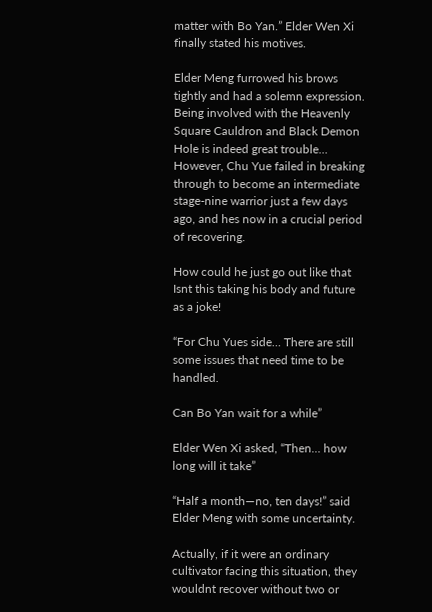matter with Bo Yan.” Elder Wen Xi finally stated his motives.

Elder Meng furrowed his brows tightly and had a solemn expression. Being involved with the Heavenly Square Cauldron and Black Demon Hole is indeed great trouble… However, Chu Yue failed in breaking through to become an intermediate stage-nine warrior just a few days ago, and hes now in a crucial period of recovering.

How could he just go out like that Isnt this taking his body and future as a joke!

“For Chu Yues side… There are still some issues that need time to be handled.

Can Bo Yan wait for a while”

Elder Wen Xi asked, “Then… how long will it take”

“Half a month—no, ten days!” said Elder Meng with some uncertainty.

Actually, if it were an ordinary cultivator facing this situation, they wouldnt recover without two or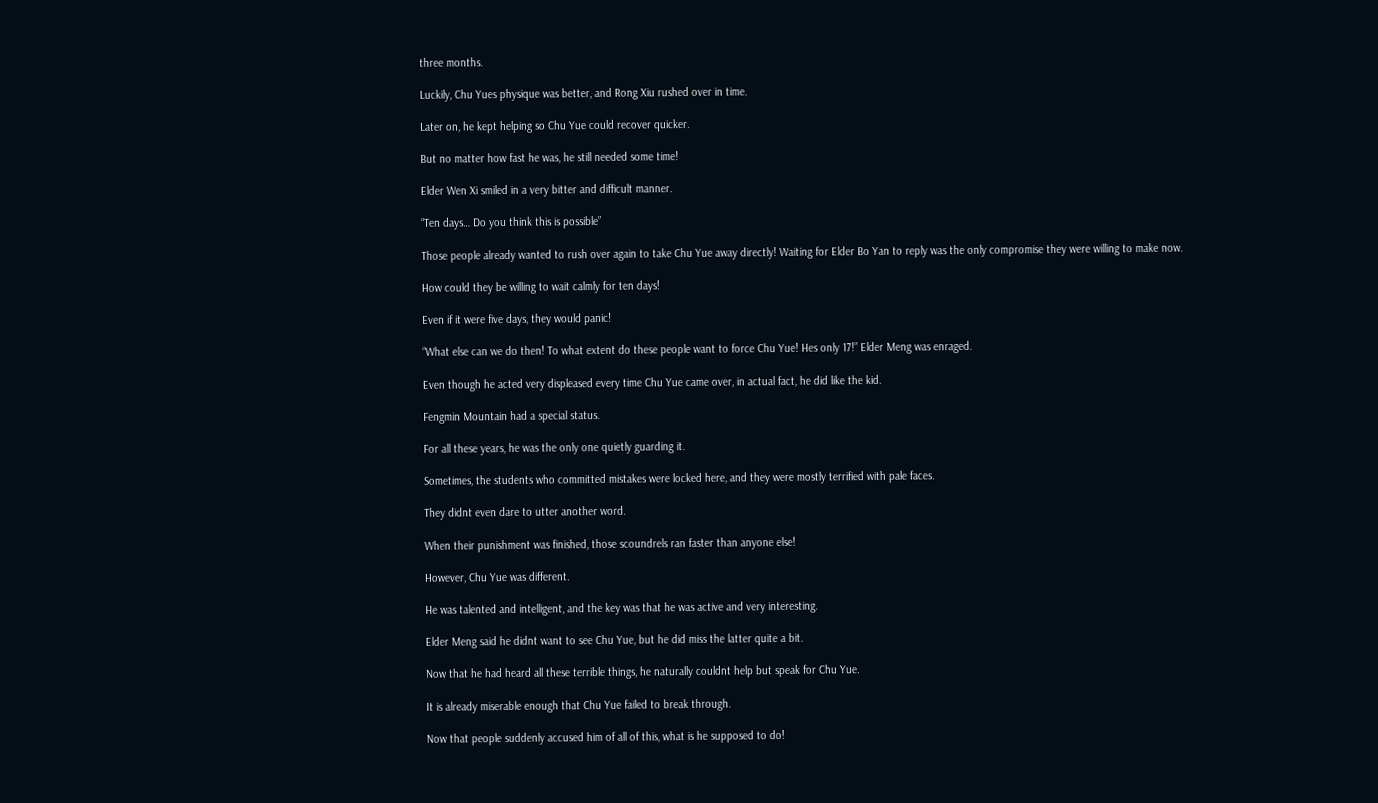three months.

Luckily, Chu Yues physique was better, and Rong Xiu rushed over in time.

Later on, he kept helping so Chu Yue could recover quicker.

But no matter how fast he was, he still needed some time!

Elder Wen Xi smiled in a very bitter and difficult manner.

“Ten days… Do you think this is possible”

Those people already wanted to rush over again to take Chu Yue away directly! Waiting for Elder Bo Yan to reply was the only compromise they were willing to make now.

How could they be willing to wait calmly for ten days!

Even if it were five days, they would panic!

“What else can we do then! To what extent do these people want to force Chu Yue! Hes only 17!” Elder Meng was enraged.

Even though he acted very displeased every time Chu Yue came over, in actual fact, he did like the kid.

Fengmin Mountain had a special status.

For all these years, he was the only one quietly guarding it.

Sometimes, the students who committed mistakes were locked here, and they were mostly terrified with pale faces.

They didnt even dare to utter another word.

When their punishment was finished, those scoundrels ran faster than anyone else!

However, Chu Yue was different.

He was talented and intelligent, and the key was that he was active and very interesting.

Elder Meng said he didnt want to see Chu Yue, but he did miss the latter quite a bit.

Now that he had heard all these terrible things, he naturally couldnt help but speak for Chu Yue.

It is already miserable enough that Chu Yue failed to break through.

Now that people suddenly accused him of all of this, what is he supposed to do!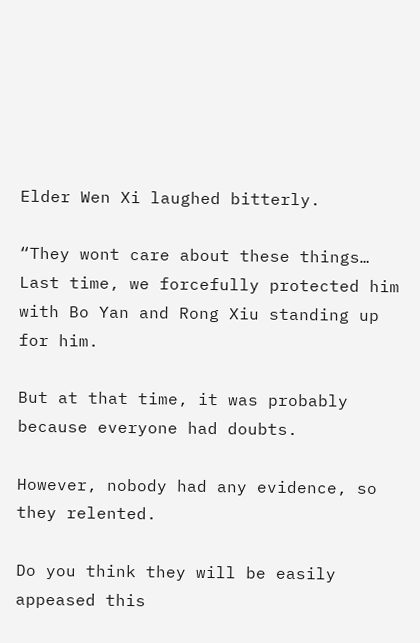Elder Wen Xi laughed bitterly.

“They wont care about these things… Last time, we forcefully protected him with Bo Yan and Rong Xiu standing up for him.

But at that time, it was probably because everyone had doubts.

However, nobody had any evidence, so they relented.

Do you think they will be easily appeased this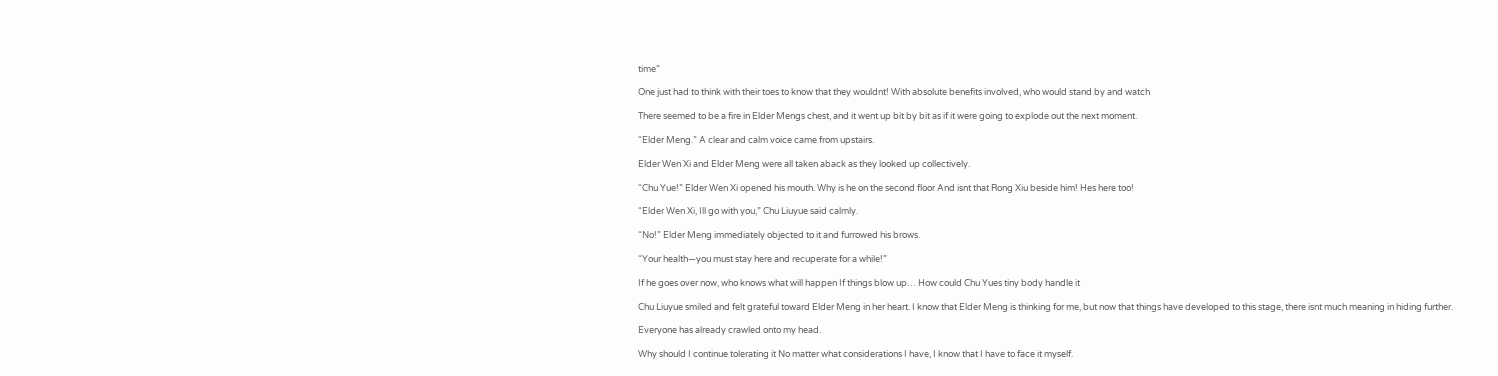time”

One just had to think with their toes to know that they wouldnt! With absolute benefits involved, who would stand by and watch

There seemed to be a fire in Elder Mengs chest, and it went up bit by bit as if it were going to explode out the next moment.

“Elder Meng.” A clear and calm voice came from upstairs.

Elder Wen Xi and Elder Meng were all taken aback as they looked up collectively.

“Chu Yue!” Elder Wen Xi opened his mouth. Why is he on the second floor And isnt that Rong Xiu beside him! Hes here too!

“Elder Wen Xi, Ill go with you,” Chu Liuyue said calmly.

“No!” Elder Meng immediately objected to it and furrowed his brows.

“Your health—you must stay here and recuperate for a while!”

If he goes over now, who knows what will happen If things blow up… How could Chu Yues tiny body handle it

Chu Liuyue smiled and felt grateful toward Elder Meng in her heart. I know that Elder Meng is thinking for me, but now that things have developed to this stage, there isnt much meaning in hiding further.

Everyone has already crawled onto my head.

Why should I continue tolerating it No matter what considerations I have, I know that I have to face it myself.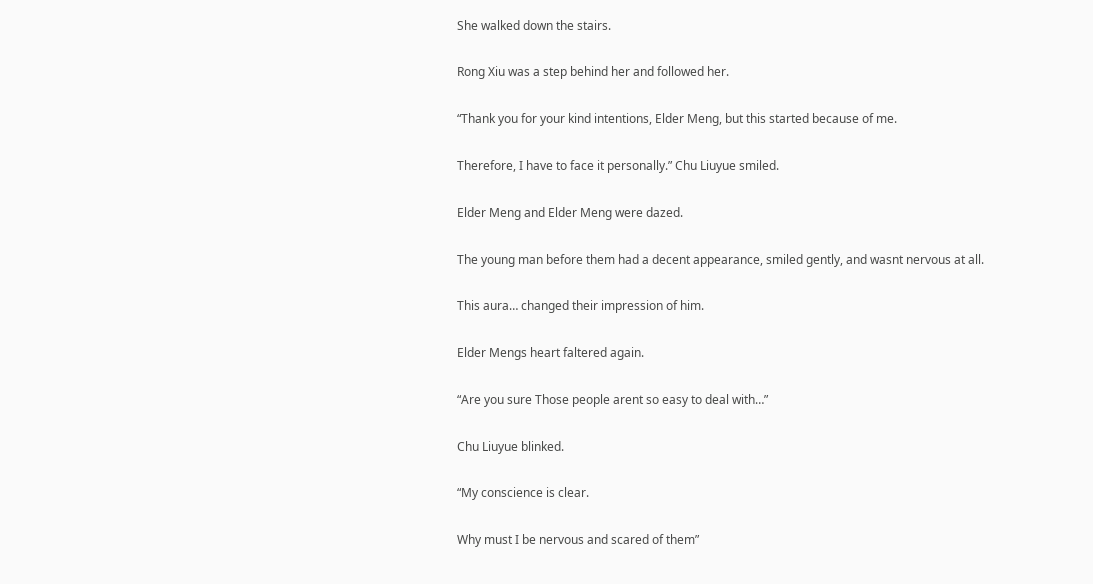She walked down the stairs.

Rong Xiu was a step behind her and followed her.

“Thank you for your kind intentions, Elder Meng, but this started because of me.

Therefore, I have to face it personally.” Chu Liuyue smiled.

Elder Meng and Elder Meng were dazed.

The young man before them had a decent appearance, smiled gently, and wasnt nervous at all.

This aura… changed their impression of him.

Elder Mengs heart faltered again.

“Are you sure Those people arent so easy to deal with…”

Chu Liuyue blinked.

“My conscience is clear.

Why must I be nervous and scared of them”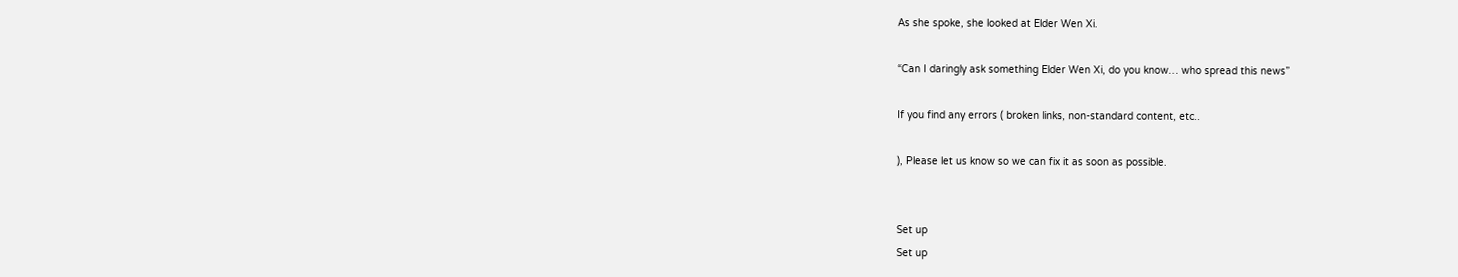As she spoke, she looked at Elder Wen Xi.

“Can I daringly ask something Elder Wen Xi, do you know… who spread this news”

If you find any errors ( broken links, non-standard content, etc..

), Please let us know so we can fix it as soon as possible.


Set up
Set up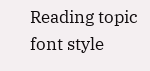Reading topic
font style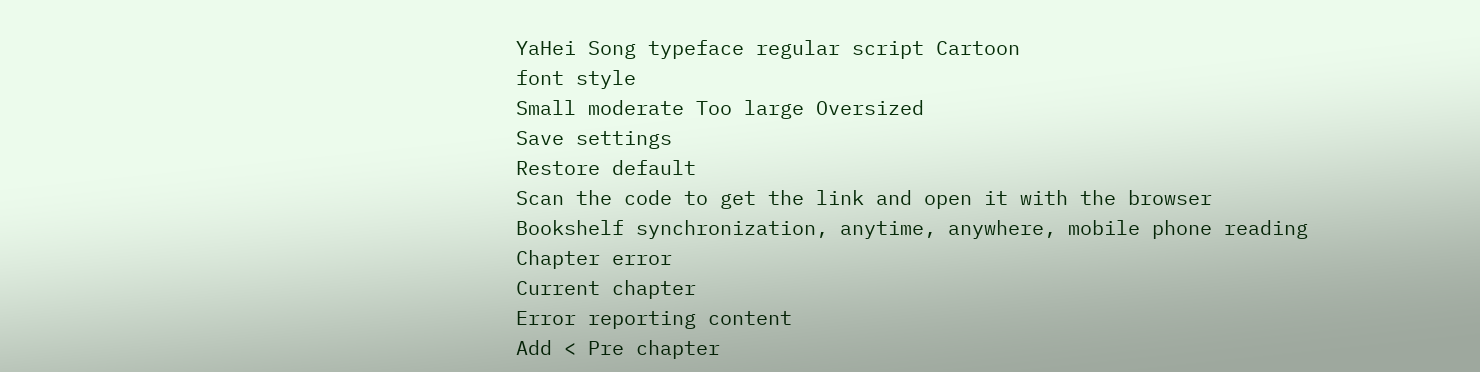YaHei Song typeface regular script Cartoon
font style
Small moderate Too large Oversized
Save settings
Restore default
Scan the code to get the link and open it with the browser
Bookshelf synchronization, anytime, anywhere, mobile phone reading
Chapter error
Current chapter
Error reporting content
Add < Pre chapter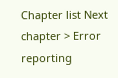Chapter list Next chapter > Error reporting